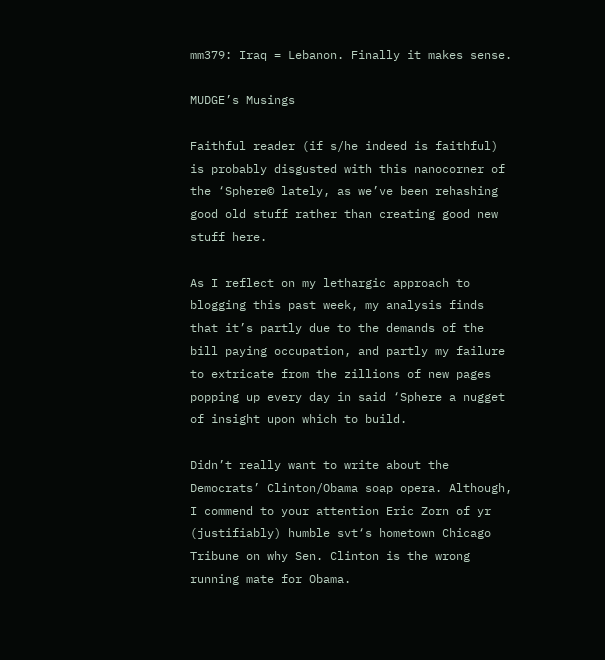mm379: Iraq = Lebanon. Finally it makes sense.

MUDGE’s Musings

Faithful reader (if s/he indeed is faithful) is probably disgusted with this nanocorner of the ‘Sphere© lately, as we’ve been rehashing good old stuff rather than creating good new stuff here.

As I reflect on my lethargic approach to blogging this past week, my analysis finds that it’s partly due to the demands of the bill paying occupation, and partly my failure to extricate from the zillions of new pages popping up every day in said ‘Sphere a nugget of insight upon which to build.

Didn’t really want to write about the Democrats’ Clinton/Obama soap opera. Although, I commend to your attention Eric Zorn of yr (justifiably) humble svt‘s hometown Chicago Tribune on why Sen. Clinton is the wrong running mate for Obama.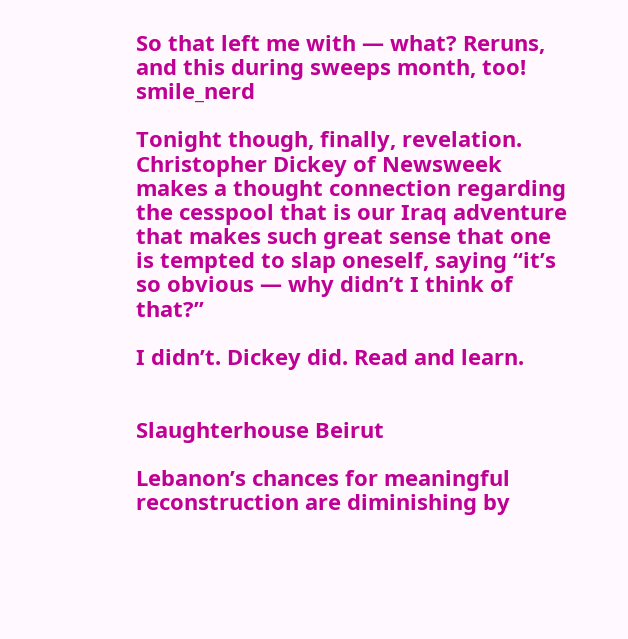So that left me with — what? Reruns, and this during sweeps month, too! smile_nerd

Tonight though, finally, revelation. Christopher Dickey of Newsweek makes a thought connection regarding the cesspool that is our Iraq adventure that makes such great sense that one is tempted to slap oneself, saying “it’s so obvious — why didn’t I think of that?”

I didn’t. Dickey did. Read and learn.


Slaughterhouse Beirut

Lebanon’s chances for meaningful reconstruction are diminishing by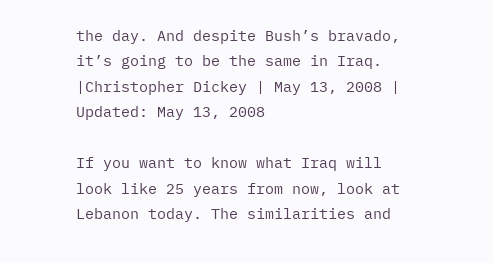the day. And despite Bush’s bravado, it’s going to be the same in Iraq. |Christopher Dickey | May 13, 2008 | Updated: May 13, 2008

If you want to know what Iraq will look like 25 years from now, look at Lebanon today. The similarities and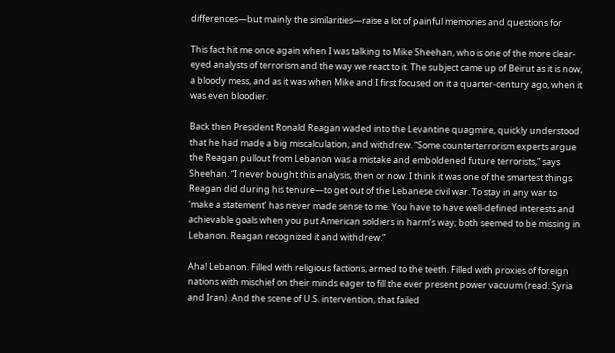differences—but mainly the similarities—raise a lot of painful memories and questions for

This fact hit me once again when I was talking to Mike Sheehan, who is one of the more clear-eyed analysts of terrorism and the way we react to it. The subject came up of Beirut as it is now, a bloody mess, and as it was when Mike and I first focused on it a quarter-century ago, when it was even bloodier.

Back then President Ronald Reagan waded into the Levantine quagmire, quickly understood that he had made a big miscalculation, and withdrew. “Some counterterrorism experts argue the Reagan pullout from Lebanon was a mistake and emboldened future terrorists,” says Sheehan. “I never bought this analysis, then or now. I think it was one of the smartest things Reagan did during his tenure—to get out of the Lebanese civil war. To stay in any war to ‘make a statement’ has never made sense to me. You have to have well-defined interests and achievable goals when you put American soldiers in harm’s way; both seemed to be missing in Lebanon. Reagan recognized it and withdrew.”

Aha! Lebanon. Filled with religious factions, armed to the teeth. Filled with proxies of foreign nations with mischief on their minds eager to fill the ever present power vacuum (read: Syria and Iran). And the scene of U.S. intervention, that failed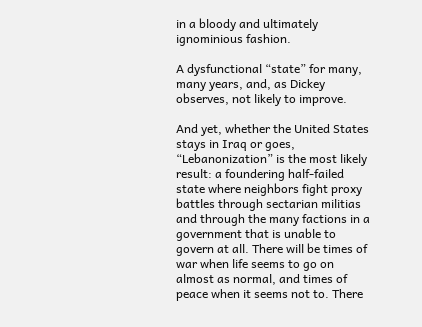in a bloody and ultimately ignominious fashion.

A dysfunctional “state” for many, many years, and, as Dickey observes, not likely to improve.

And yet, whether the United States stays in Iraq or goes, “Lebanonization” is the most likely result: a foundering half-failed state where neighbors fight proxy battles through sectarian militias and through the many factions in a government that is unable to govern at all. There will be times of war when life seems to go on almost as normal, and times of peace when it seems not to. There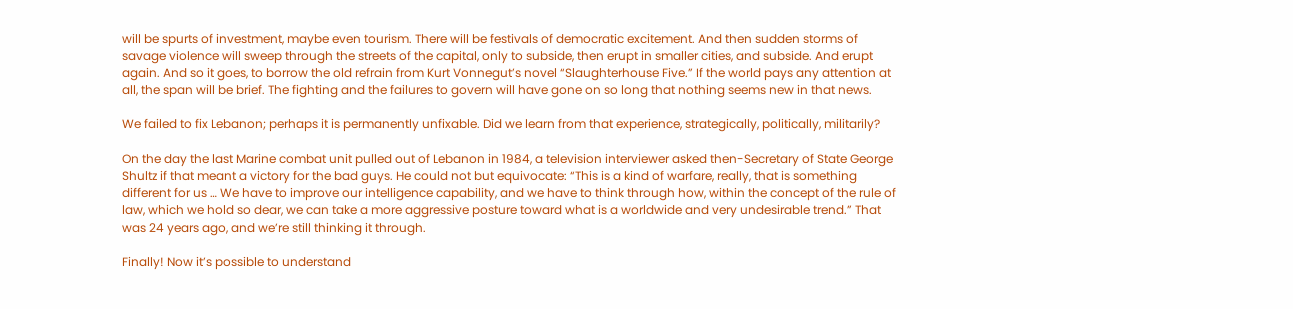will be spurts of investment, maybe even tourism. There will be festivals of democratic excitement. And then sudden storms of savage violence will sweep through the streets of the capital, only to subside, then erupt in smaller cities, and subside. And erupt again. And so it goes, to borrow the old refrain from Kurt Vonnegut’s novel “Slaughterhouse Five.” If the world pays any attention at all, the span will be brief. The fighting and the failures to govern will have gone on so long that nothing seems new in that news.

We failed to fix Lebanon; perhaps it is permanently unfixable. Did we learn from that experience, strategically, politically, militarily?

On the day the last Marine combat unit pulled out of Lebanon in 1984, a television interviewer asked then-Secretary of State George Shultz if that meant a victory for the bad guys. He could not but equivocate: “This is a kind of warfare, really, that is something different for us … We have to improve our intelligence capability, and we have to think through how, within the concept of the rule of law, which we hold so dear, we can take a more aggressive posture toward what is a worldwide and very undesirable trend.” That was 24 years ago, and we’re still thinking it through.

Finally! Now it’s possible to understand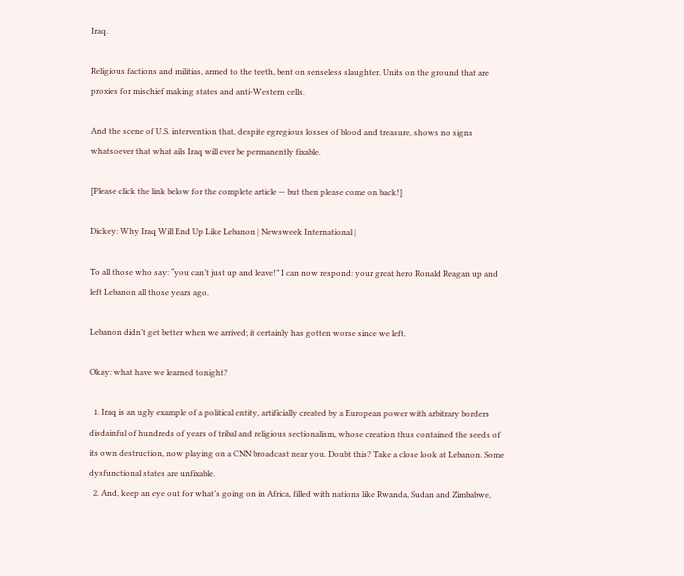Iraq.

Religious factions and militias, armed to the teeth, bent on senseless slaughter. Units on the ground that are proxies for mischief making states and anti-Western cells.

And the scene of U.S. intervention that, despite egregious losses of blood and treasure, shows no signs whatsoever that what ails Iraq will ever be permanently fixable.

[Please click the link below for the complete article — but then please come on back!]

Dickey: Why Iraq Will End Up Like Lebanon | Newsweek International |

To all those who say: “you can’t just up and leave!” I can now respond: your great hero Ronald Reagan up and left Lebanon all those years ago.

Lebanon didn’t get better when we arrived; it certainly has gotten worse since we left.

Okay: what have we learned tonight?

  1. Iraq is an ugly example of a political entity, artificially created by a European power with arbitrary borders disdainful of hundreds of years of tribal and religious sectionalism, whose creation thus contained the seeds of its own destruction, now playing on a CNN broadcast near you. Doubt this? Take a close look at Lebanon. Some dysfunctional states are unfixable.
  2. And, keep an eye out for what’s going on in Africa, filled with nations like Rwanda, Sudan and Zimbabwe,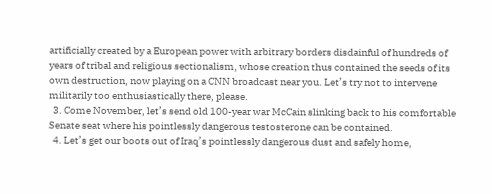artificially created by a European power with arbitrary borders disdainful of hundreds of years of tribal and religious sectionalism, whose creation thus contained the seeds of its own destruction, now playing on a CNN broadcast near you. Let’s try not to intervene militarily too enthusiastically there, please.
  3. Come November, let’s send old 100-year war McCain slinking back to his comfortable Senate seat where his pointlessly dangerous testosterone can be contained.
  4. Let’s get our boots out of Iraq’s pointlessly dangerous dust and safely home,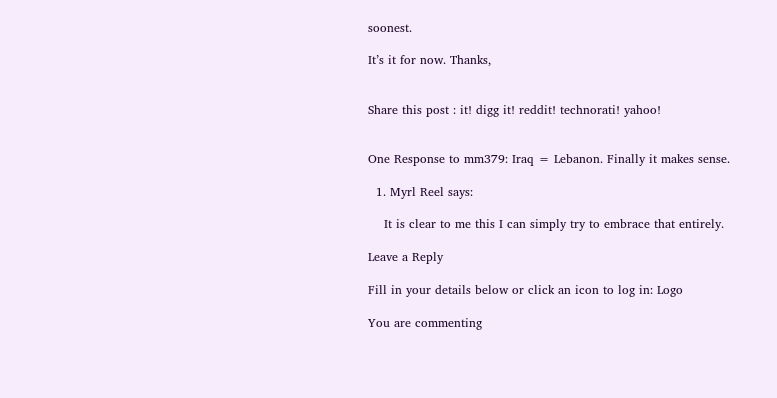soonest.

It’s it for now. Thanks,


Share this post : it! digg it! reddit! technorati! yahoo!


One Response to mm379: Iraq = Lebanon. Finally it makes sense.

  1. Myrl Reel says:

    It is clear to me this I can simply try to embrace that entirely.

Leave a Reply

Fill in your details below or click an icon to log in: Logo

You are commenting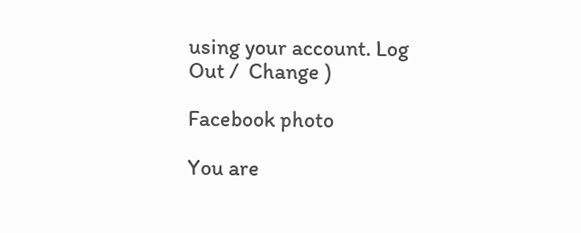using your account. Log Out /  Change )

Facebook photo

You are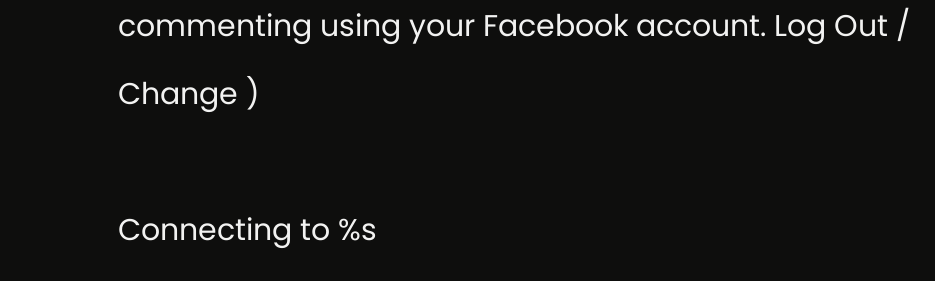commenting using your Facebook account. Log Out /  Change )

Connecting to %s